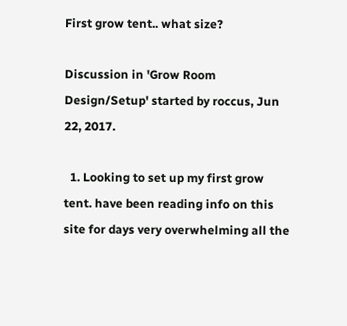First grow tent.. what size?

Discussion in 'Grow Room Design/Setup' started by roccus, Jun 22, 2017.

  1. Looking to set up my first grow tent. have been reading info on this site for days very overwhelming all the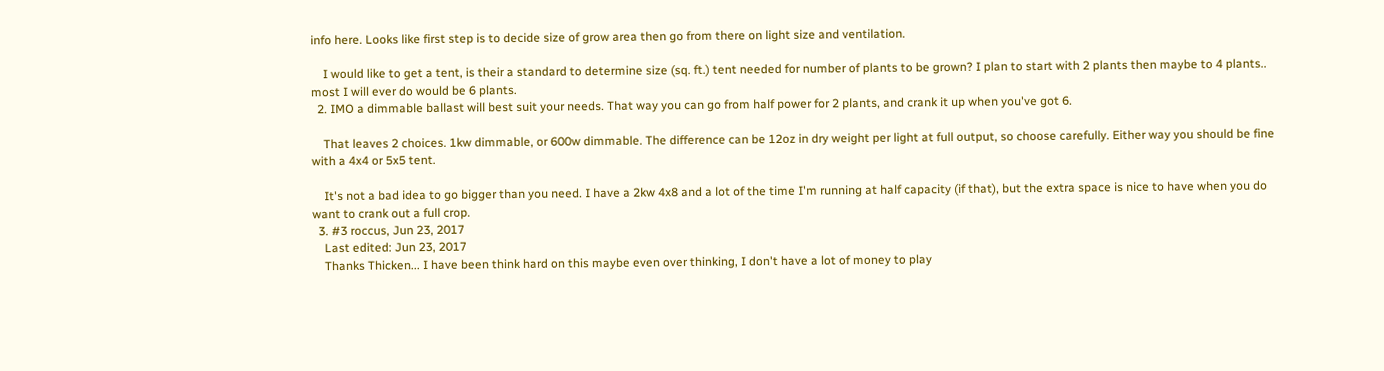info here. Looks like first step is to decide size of grow area then go from there on light size and ventilation.

    I would like to get a tent, is their a standard to determine size (sq. ft.) tent needed for number of plants to be grown? I plan to start with 2 plants then maybe to 4 plants.. most I will ever do would be 6 plants.
  2. IMO a dimmable ballast will best suit your needs. That way you can go from half power for 2 plants, and crank it up when you've got 6.

    That leaves 2 choices. 1kw dimmable, or 600w dimmable. The difference can be 12oz in dry weight per light at full output, so choose carefully. Either way you should be fine with a 4x4 or 5x5 tent.

    It's not a bad idea to go bigger than you need. I have a 2kw 4x8 and a lot of the time I'm running at half capacity (if that), but the extra space is nice to have when you do want to crank out a full crop.
  3. #3 roccus, Jun 23, 2017
    Last edited: Jun 23, 2017
    Thanks Thicken... I have been think hard on this maybe even over thinking, I don't have a lot of money to play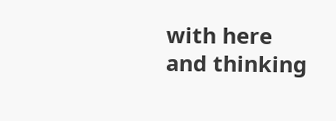with here and thinking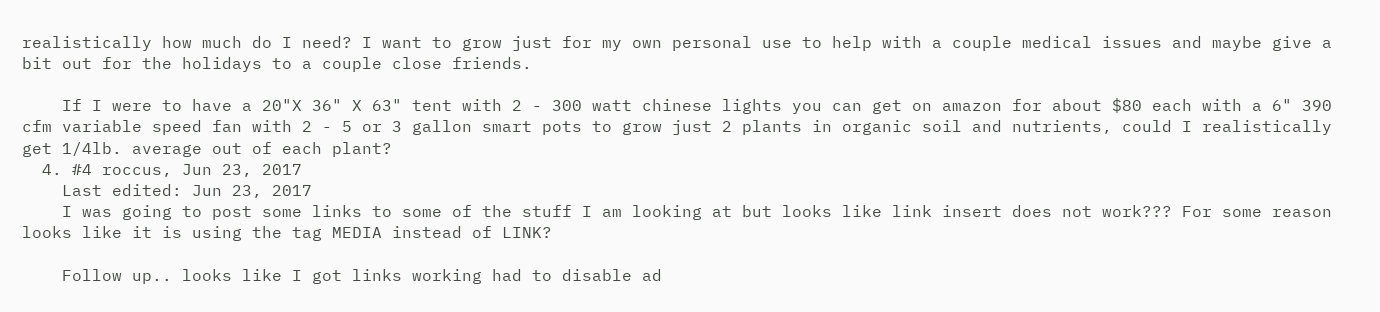realistically how much do I need? I want to grow just for my own personal use to help with a couple medical issues and maybe give a bit out for the holidays to a couple close friends.

    If I were to have a 20"X 36" X 63" tent with 2 - 300 watt chinese lights you can get on amazon for about $80 each with a 6" 390 cfm variable speed fan with 2 - 5 or 3 gallon smart pots to grow just 2 plants in organic soil and nutrients, could I realistically get 1/4lb. average out of each plant?
  4. #4 roccus, Jun 23, 2017
    Last edited: Jun 23, 2017
    I was going to post some links to some of the stuff I am looking at but looks like link insert does not work??? For some reason looks like it is using the tag MEDIA instead of LINK?

    Follow up.. looks like I got links working had to disable ad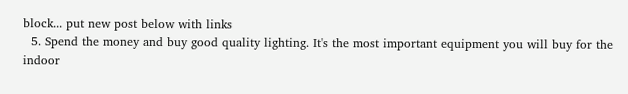block... put new post below with links
  5. Spend the money and buy good quality lighting. It's the most important equipment you will buy for the indoor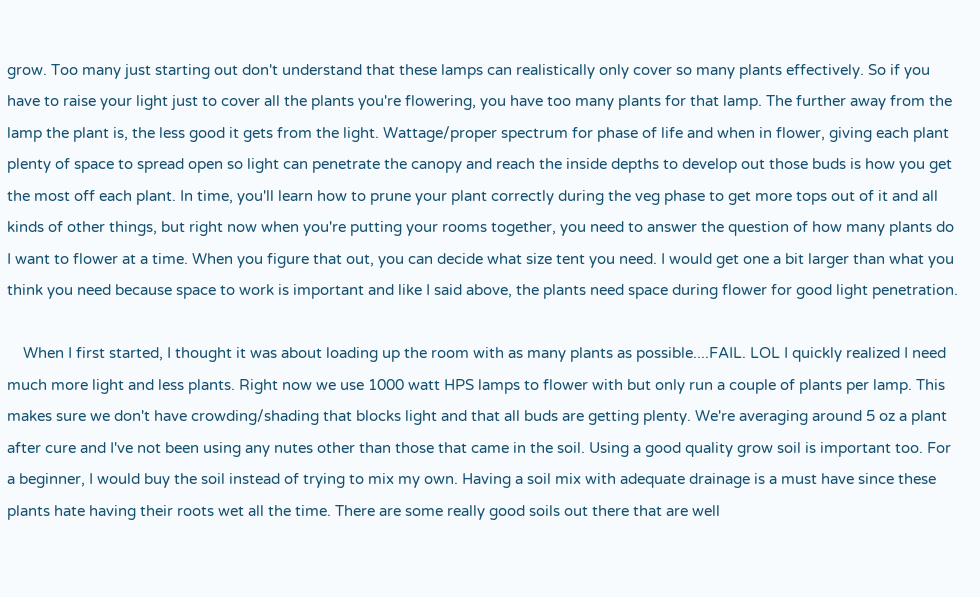grow. Too many just starting out don't understand that these lamps can realistically only cover so many plants effectively. So if you have to raise your light just to cover all the plants you're flowering, you have too many plants for that lamp. The further away from the lamp the plant is, the less good it gets from the light. Wattage/proper spectrum for phase of life and when in flower, giving each plant plenty of space to spread open so light can penetrate the canopy and reach the inside depths to develop out those buds is how you get the most off each plant. In time, you'll learn how to prune your plant correctly during the veg phase to get more tops out of it and all kinds of other things, but right now when you're putting your rooms together, you need to answer the question of how many plants do I want to flower at a time. When you figure that out, you can decide what size tent you need. I would get one a bit larger than what you think you need because space to work is important and like I said above, the plants need space during flower for good light penetration.

    When I first started, I thought it was about loading up the room with as many plants as possible....FAIL. LOL I quickly realized I need much more light and less plants. Right now we use 1000 watt HPS lamps to flower with but only run a couple of plants per lamp. This makes sure we don't have crowding/shading that blocks light and that all buds are getting plenty. We're averaging around 5 oz a plant after cure and I've not been using any nutes other than those that came in the soil. Using a good quality grow soil is important too. For a beginner, I would buy the soil instead of trying to mix my own. Having a soil mix with adequate drainage is a must have since these plants hate having their roots wet all the time. There are some really good soils out there that are well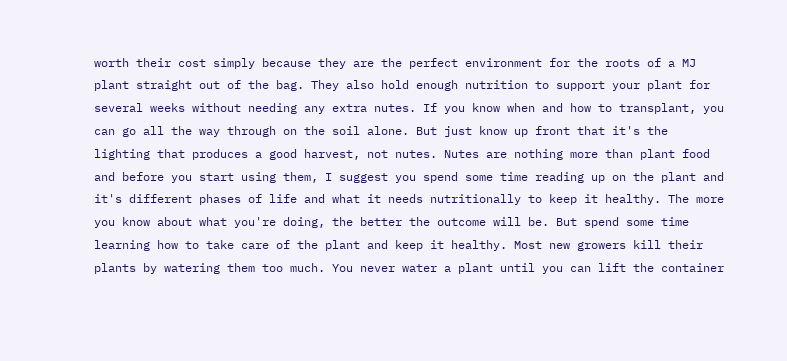worth their cost simply because they are the perfect environment for the roots of a MJ plant straight out of the bag. They also hold enough nutrition to support your plant for several weeks without needing any extra nutes. If you know when and how to transplant, you can go all the way through on the soil alone. But just know up front that it's the lighting that produces a good harvest, not nutes. Nutes are nothing more than plant food and before you start using them, I suggest you spend some time reading up on the plant and it's different phases of life and what it needs nutritionally to keep it healthy. The more you know about what you're doing, the better the outcome will be. But spend some time learning how to take care of the plant and keep it healthy. Most new growers kill their plants by watering them too much. You never water a plant until you can lift the container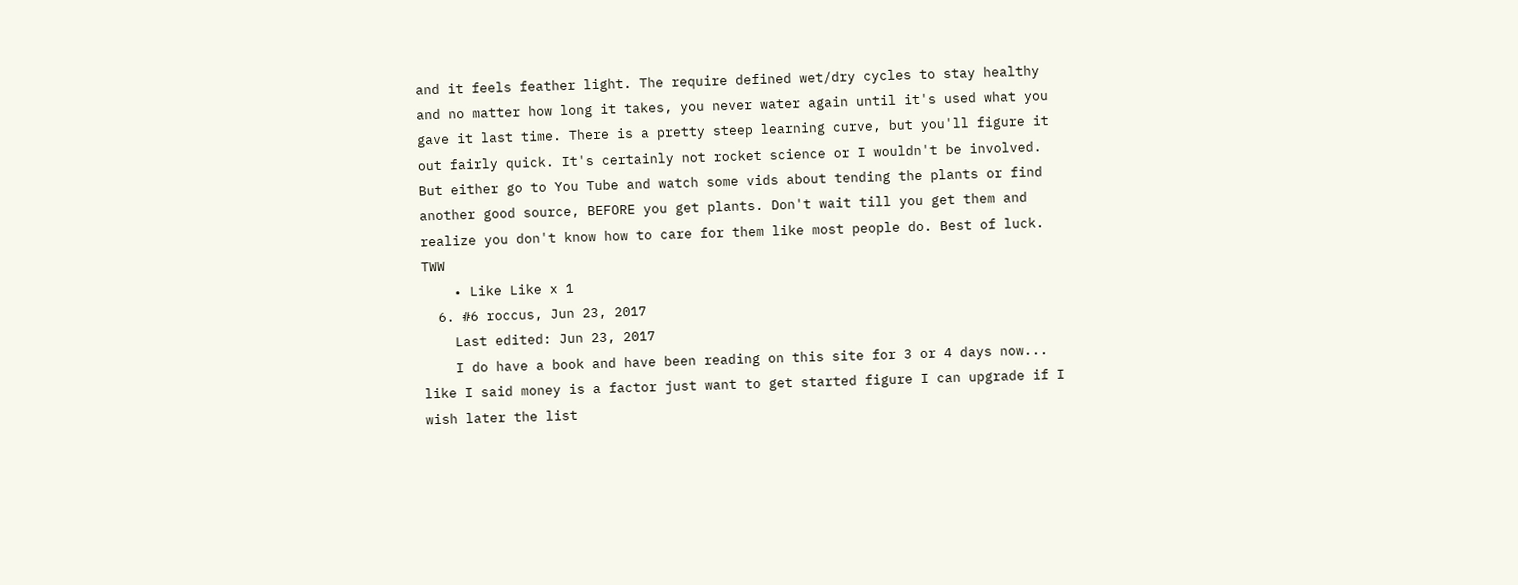and it feels feather light. The require defined wet/dry cycles to stay healthy and no matter how long it takes, you never water again until it's used what you gave it last time. There is a pretty steep learning curve, but you'll figure it out fairly quick. It's certainly not rocket science or I wouldn't be involved. But either go to You Tube and watch some vids about tending the plants or find another good source, BEFORE you get plants. Don't wait till you get them and realize you don't know how to care for them like most people do. Best of luck. TWW
    • Like Like x 1
  6. #6 roccus, Jun 23, 2017
    Last edited: Jun 23, 2017
    I do have a book and have been reading on this site for 3 or 4 days now... like I said money is a factor just want to get started figure I can upgrade if I wish later the list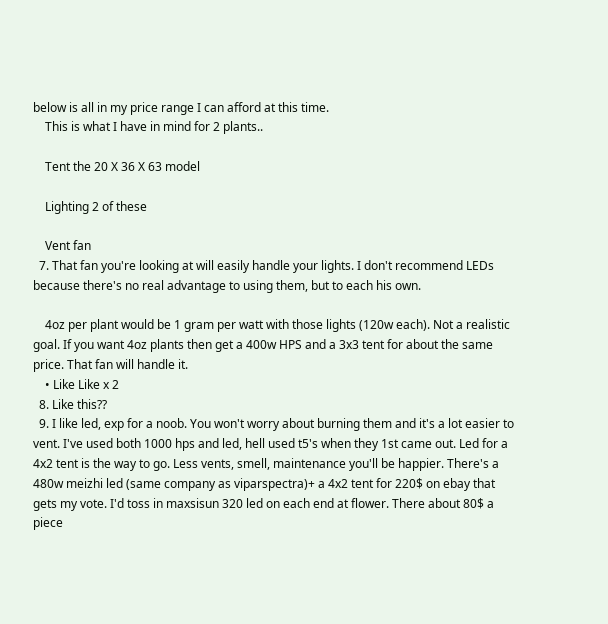below is all in my price range I can afford at this time.
    This is what I have in mind for 2 plants..

    Tent the 20 X 36 X 63 model

    Lighting 2 of these

    Vent fan
  7. That fan you're looking at will easily handle your lights. I don't recommend LEDs because there's no real advantage to using them, but to each his own.

    4oz per plant would be 1 gram per watt with those lights (120w each). Not a realistic goal. If you want 4oz plants then get a 400w HPS and a 3x3 tent for about the same price. That fan will handle it.
    • Like Like x 2
  8. Like this??
  9. I like led, exp for a noob. You won't worry about burning them and it's a lot easier to vent. I've used both 1000 hps and led, hell used t5's when they 1st came out. Led for a 4x2 tent is the way to go. Less vents, smell, maintenance you'll be happier. There's a 480w meizhi led (same company as viparspectra)+ a 4x2 tent for 220$ on ebay that gets my vote. I'd toss in maxsisun 320 led on each end at flower. There about 80$ a piece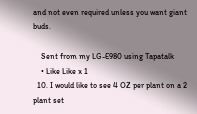and not even required unless you want giant buds.

    Sent from my LG-E980 using Tapatalk
    • Like Like x 1
  10. I would like to see 4 OZ per plant on a 2 plant set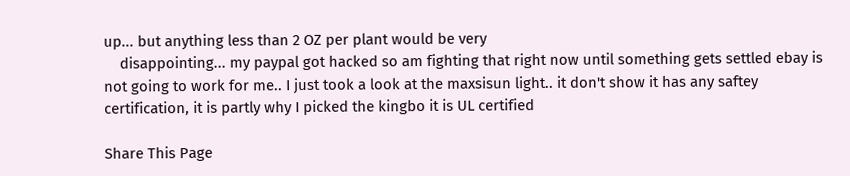up... but anything less than 2 OZ per plant would be very
    disappointing... my paypal got hacked so am fighting that right now until something gets settled ebay is not going to work for me.. I just took a look at the maxsisun light.. it don't show it has any saftey certification, it is partly why I picked the kingbo it is UL certified

Share This Page